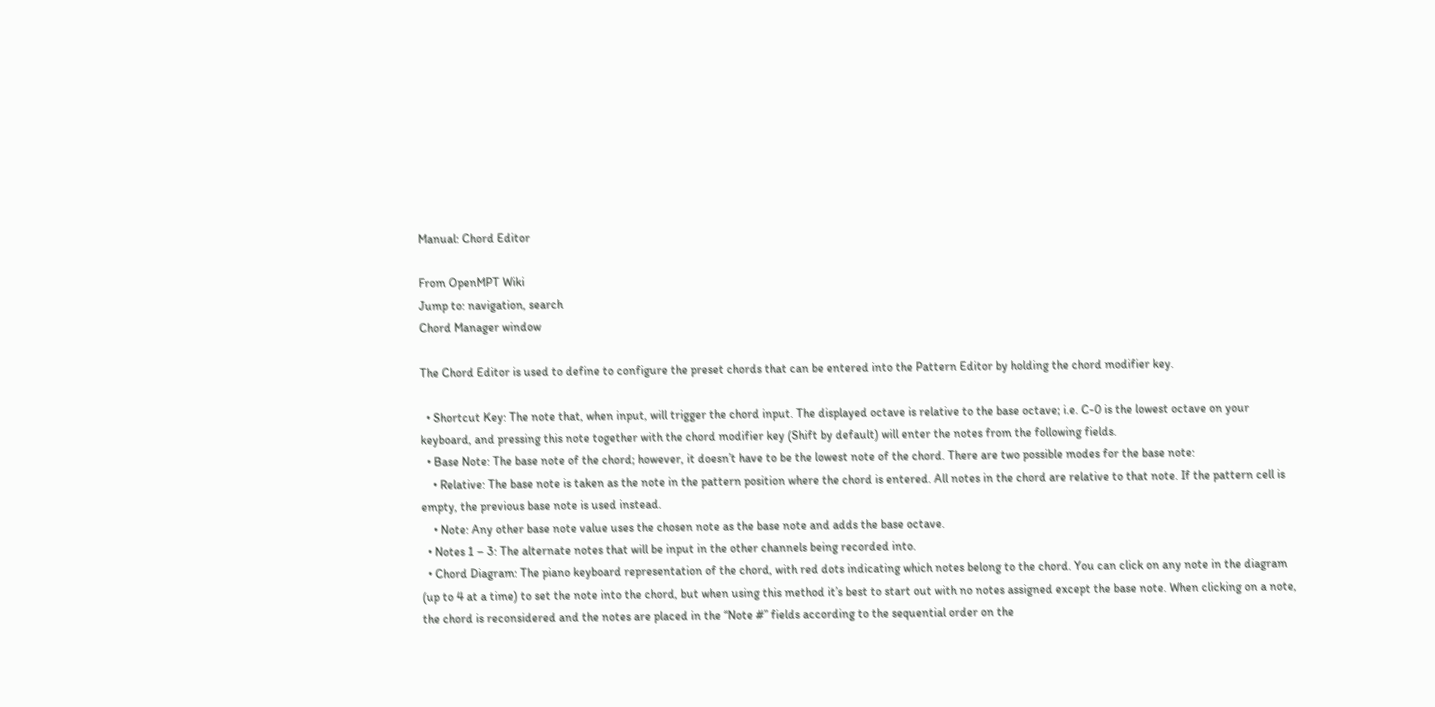Manual: Chord Editor

From OpenMPT Wiki
Jump to: navigation, search
Chord Manager window

The Chord Editor is used to define to configure the preset chords that can be entered into the Pattern Editor by holding the chord modifier key.

  • Shortcut Key: The note that, when input, will trigger the chord input. The displayed octave is relative to the base octave; i.e. C-0 is the lowest octave on your keyboard, and pressing this note together with the chord modifier key (Shift by default) will enter the notes from the following fields.
  • Base Note: The base note of the chord; however, it doesn’t have to be the lowest note of the chord. There are two possible modes for the base note:
    • Relative: The base note is taken as the note in the pattern position where the chord is entered. All notes in the chord are relative to that note. If the pattern cell is empty, the previous base note is used instead.
    • Note: Any other base note value uses the chosen note as the base note and adds the base octave.
  • Notes 1 – 3: The alternate notes that will be input in the other channels being recorded into.
  • Chord Diagram: The piano keyboard representation of the chord, with red dots indicating which notes belong to the chord. You can click on any note in the diagram (up to 4 at a time) to set the note into the chord, but when using this method it’s best to start out with no notes assigned except the base note. When clicking on a note, the chord is reconsidered and the notes are placed in the “Note #” fields according to the sequential order on the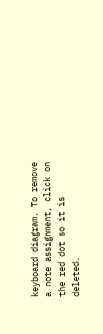keyboard diagram. To remove a note assignment, click on the red dot so it is deleted.